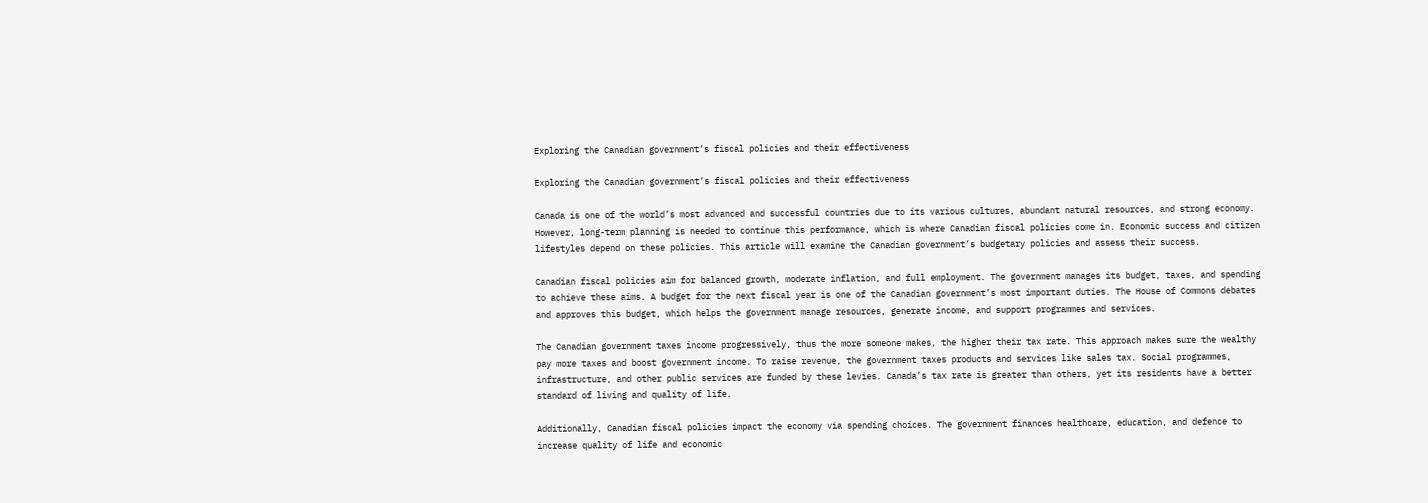Exploring the Canadian government’s fiscal policies and their effectiveness

Exploring the Canadian government’s fiscal policies and their effectiveness

Canada is one of the world’s most advanced and successful countries due to its various cultures, abundant natural resources, and strong economy. However, long-term planning is needed to continue this performance, which is where Canadian fiscal policies come in. Economic success and citizen lifestyles depend on these policies. This article will examine the Canadian government’s budgetary policies and assess their success.

Canadian fiscal policies aim for balanced growth, moderate inflation, and full employment. The government manages its budget, taxes, and spending to achieve these aims. A budget for the next fiscal year is one of the Canadian government’s most important duties. The House of Commons debates and approves this budget, which helps the government manage resources, generate income, and support programmes and services.

The Canadian government taxes income progressively, thus the more someone makes, the higher their tax rate. This approach makes sure the wealthy pay more taxes and boost government income. To raise revenue, the government taxes products and services like sales tax. Social programmes, infrastructure, and other public services are funded by these levies. Canada’s tax rate is greater than others, yet its residents have a better standard of living and quality of life.

Additionally, Canadian fiscal policies impact the economy via spending choices. The government finances healthcare, education, and defence to increase quality of life and economic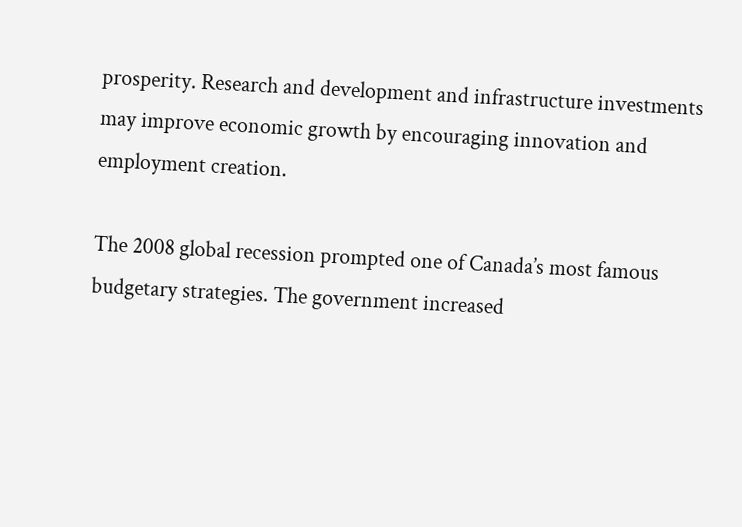prosperity. Research and development and infrastructure investments may improve economic growth by encouraging innovation and employment creation.

The 2008 global recession prompted one of Canada’s most famous budgetary strategies. The government increased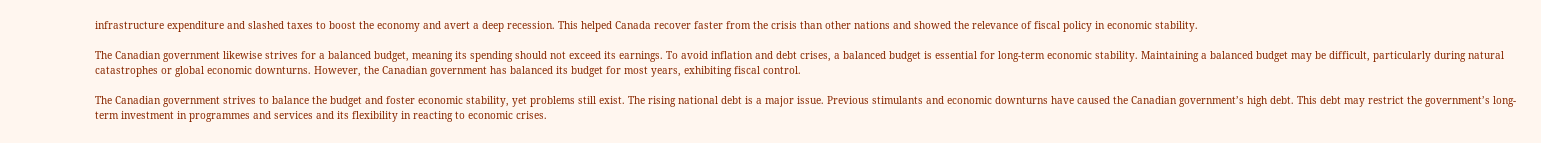infrastructure expenditure and slashed taxes to boost the economy and avert a deep recession. This helped Canada recover faster from the crisis than other nations and showed the relevance of fiscal policy in economic stability.

The Canadian government likewise strives for a balanced budget, meaning its spending should not exceed its earnings. To avoid inflation and debt crises, a balanced budget is essential for long-term economic stability. Maintaining a balanced budget may be difficult, particularly during natural catastrophes or global economic downturns. However, the Canadian government has balanced its budget for most years, exhibiting fiscal control.

The Canadian government strives to balance the budget and foster economic stability, yet problems still exist. The rising national debt is a major issue. Previous stimulants and economic downturns have caused the Canadian government’s high debt. This debt may restrict the government’s long-term investment in programmes and services and its flexibility in reacting to economic crises.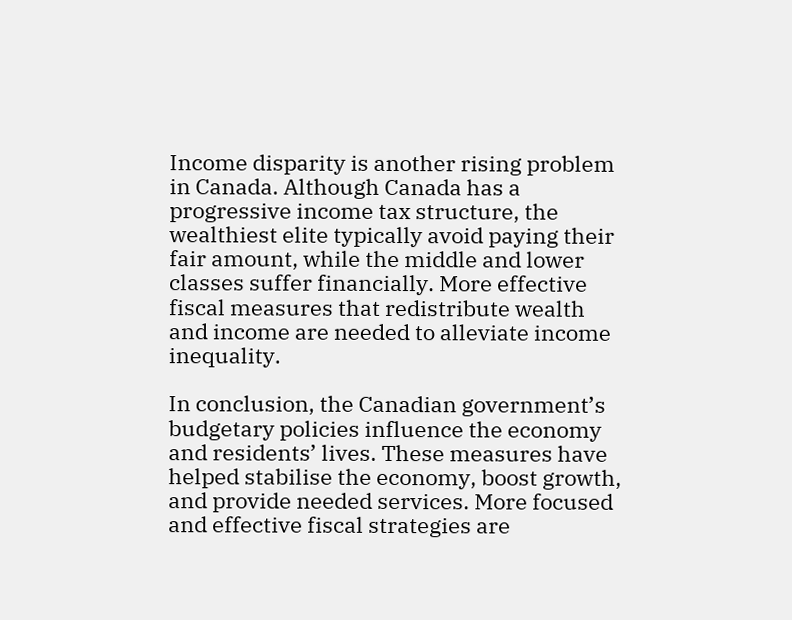Income disparity is another rising problem in Canada. Although Canada has a progressive income tax structure, the wealthiest elite typically avoid paying their fair amount, while the middle and lower classes suffer financially. More effective fiscal measures that redistribute wealth and income are needed to alleviate income inequality.

In conclusion, the Canadian government’s budgetary policies influence the economy and residents’ lives. These measures have helped stabilise the economy, boost growth, and provide needed services. More focused and effective fiscal strategies are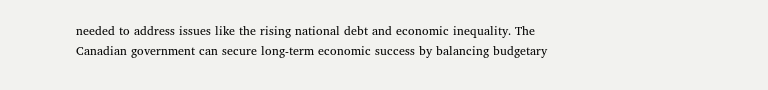needed to address issues like the rising national debt and economic inequality. The Canadian government can secure long-term economic success by balancing budgetary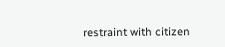restraint with citizen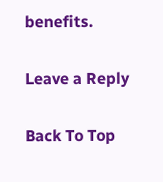benefits.

Leave a Reply

Back To Top